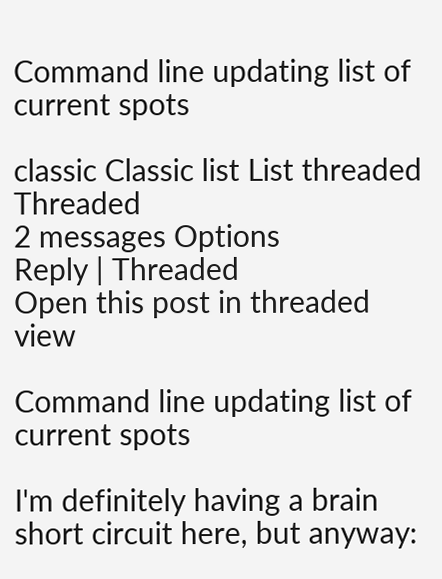Command line updating list of current spots

classic Classic list List threaded Threaded
2 messages Options
Reply | Threaded
Open this post in threaded view

Command line updating list of current spots

I'm definitely having a brain short circuit here, but anyway: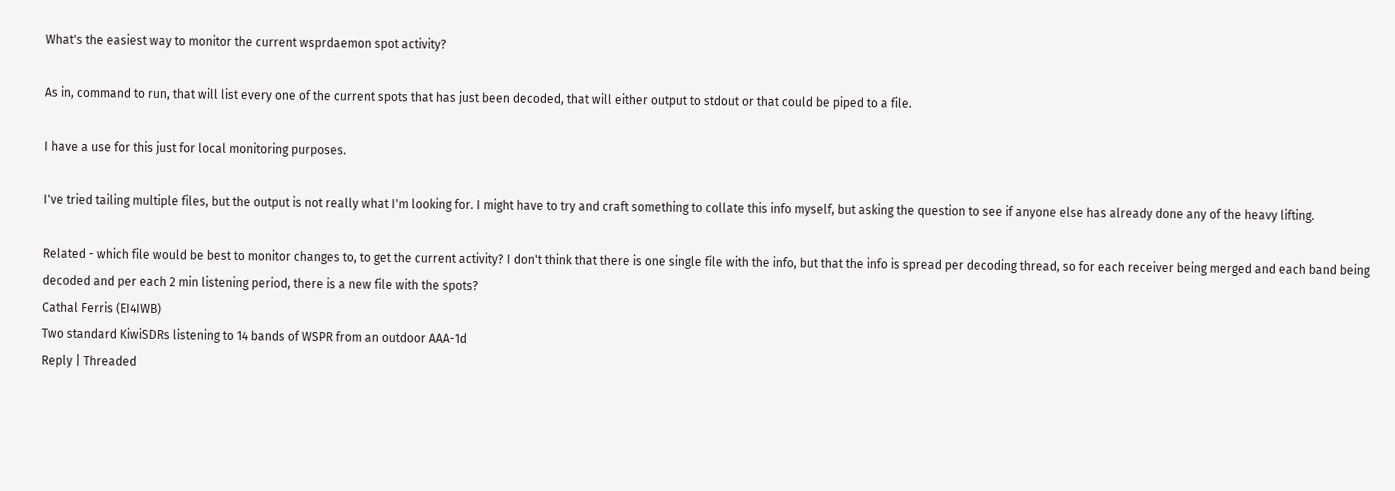What's the easiest way to monitor the current wsprdaemon spot activity?

As in, command to run, that will list every one of the current spots that has just been decoded, that will either output to stdout or that could be piped to a file.

I have a use for this just for local monitoring purposes.

I've tried tailing multiple files, but the output is not really what I'm looking for. I might have to try and craft something to collate this info myself, but asking the question to see if anyone else has already done any of the heavy lifting.

Related - which file would be best to monitor changes to, to get the current activity? I don't think that there is one single file with the info, but that the info is spread per decoding thread, so for each receiver being merged and each band being decoded and per each 2 min listening period, there is a new file with the spots?
Cathal Ferris (EI4IWB)
Two standard KiwiSDRs listening to 14 bands of WSPR from an outdoor AAA-1d
Reply | Threaded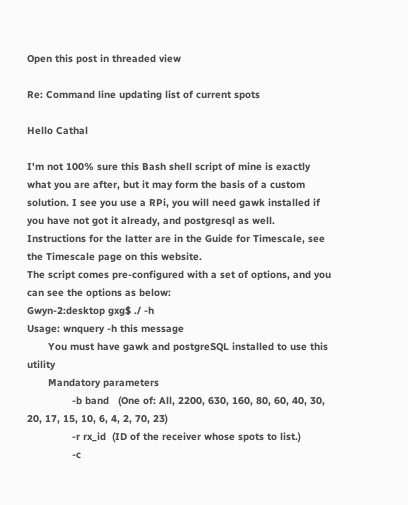Open this post in threaded view

Re: Command line updating list of current spots

Hello Cathal

I'm not 100% sure this Bash shell script of mine is exactly what you are after, but it may form the basis of a custom solution. I see you use a RPi, you will need gawk installed if you have not got it already, and postgresql as well. Instructions for the latter are in the Guide for Timescale, see the Timescale page on this website.
The script comes pre-configured with a set of options, and you can see the options as below:
Gwyn-2:desktop gxg$ ./ -h
Usage: wnquery -h this message
       You must have gawk and postgreSQL installed to use this utility
       Mandatory parameters
               -b band   (One of: All, 2200, 630, 160, 80, 60, 40, 30, 20, 17, 15, 10, 6, 4, 2, 70, 23)
               -r rx_id  (ID of the receiver whose spots to list.)
               -c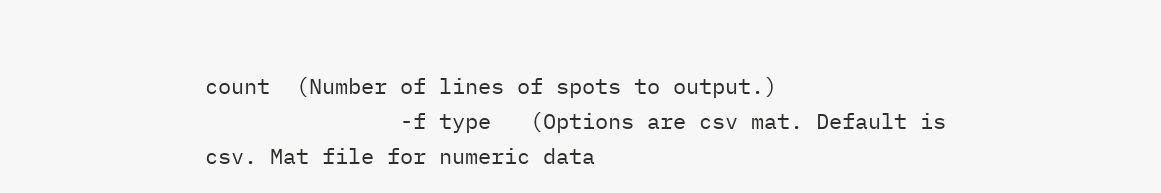count  (Number of lines of spots to output.)
               -f type   (Options are csv mat. Default is csv. Mat file for numeric data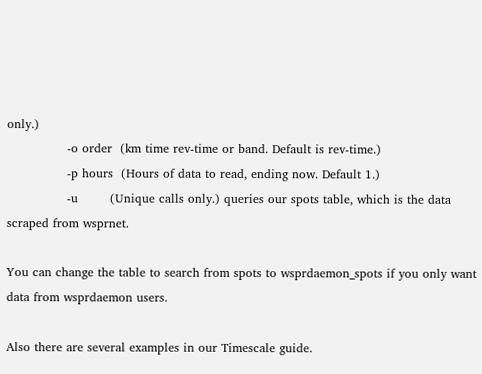only.)
               -o order  (km time rev-time or band. Default is rev-time.)
               -p hours  (Hours of data to read, ending now. Default 1.)
               -u        (Unique calls only.) queries our spots table, which is the data scraped from wsprnet.

You can change the table to search from spots to wsprdaemon_spots if you only want data from wsprdaemon users.

Also there are several examples in our Timescale guide.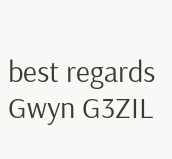best regards
Gwyn G3ZIL